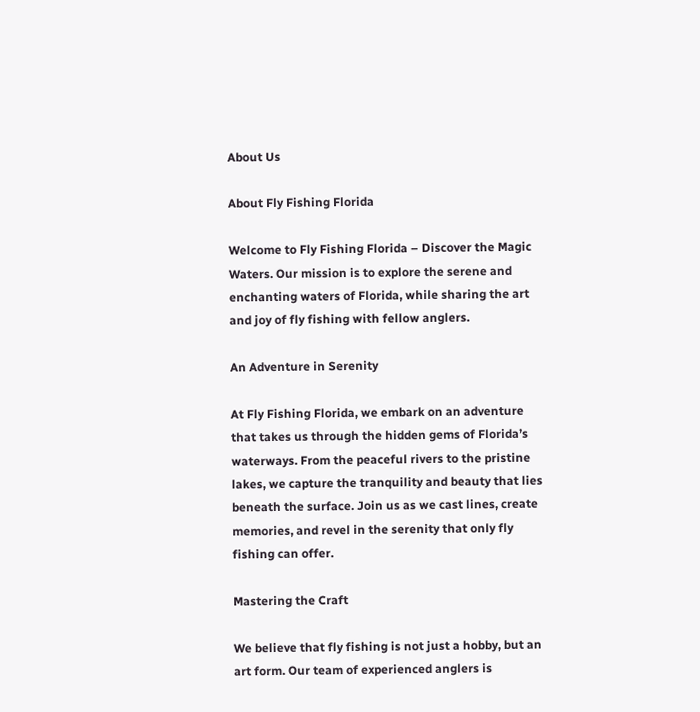About Us

About Fly Fishing Florida

Welcome to Fly Fishing Florida – Discover the Magic Waters. Our mission is to explore the serene and enchanting waters of Florida, while sharing the art and joy of fly fishing with fellow anglers.

An Adventure in Serenity

At Fly Fishing Florida, we embark on an adventure that takes us through the hidden gems of Florida’s waterways. From the peaceful rivers to the pristine lakes, we capture the tranquility and beauty that lies beneath the surface. Join us as we cast lines, create memories, and revel in the serenity that only fly fishing can offer.

Mastering the Craft

We believe that fly fishing is not just a hobby, but an art form. Our team of experienced anglers is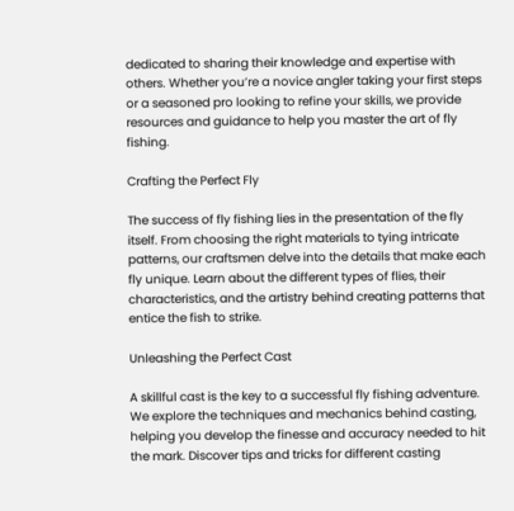dedicated to sharing their knowledge and expertise with others. Whether you’re a novice angler taking your first steps or a seasoned pro looking to refine your skills, we provide resources and guidance to help you master the art of fly fishing.

Crafting the Perfect Fly

The success of fly fishing lies in the presentation of the fly itself. From choosing the right materials to tying intricate patterns, our craftsmen delve into the details that make each fly unique. Learn about the different types of flies, their characteristics, and the artistry behind creating patterns that entice the fish to strike.

Unleashing the Perfect Cast

A skillful cast is the key to a successful fly fishing adventure. We explore the techniques and mechanics behind casting, helping you develop the finesse and accuracy needed to hit the mark. Discover tips and tricks for different casting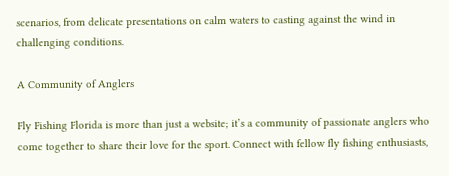scenarios, from delicate presentations on calm waters to casting against the wind in challenging conditions.

A Community of Anglers

Fly Fishing Florida is more than just a website; it’s a community of passionate anglers who come together to share their love for the sport. Connect with fellow fly fishing enthusiasts,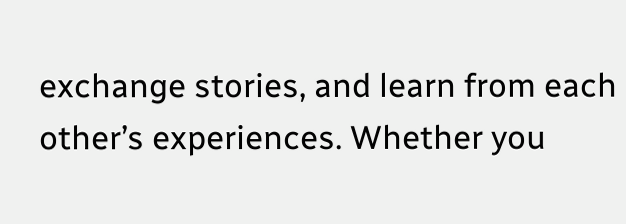exchange stories, and learn from each other’s experiences. Whether you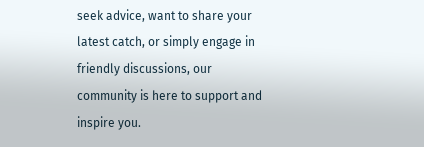seek advice, want to share your latest catch, or simply engage in friendly discussions, our community is here to support and inspire you.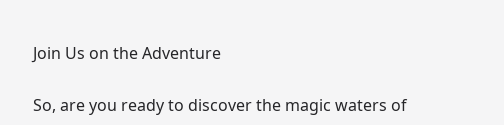Join Us on the Adventure

So, are you ready to discover the magic waters of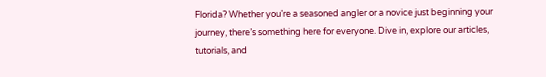Florida? Whether you’re a seasoned angler or a novice just beginning your journey, there’s something here for everyone. Dive in, explore our articles, tutorials, and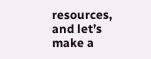resources, and let’s make a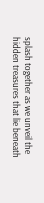splash together as we unveil the hidden treasures that lie beneath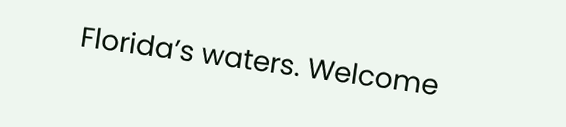Florida’s waters. Welcome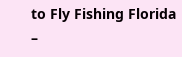to Fly Fishing Florida –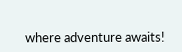where adventure awaits!